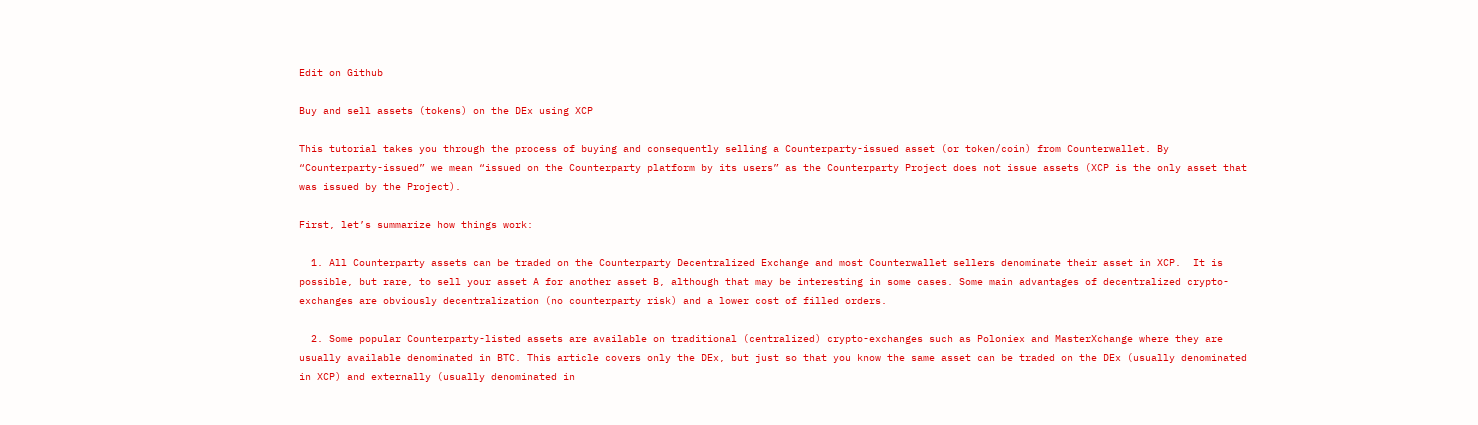Edit on Github

Buy and sell assets (tokens) on the DEx using XCP

This tutorial takes you through the process of buying and consequently selling a Counterparty-issued asset (or token/coin) from Counterwallet. By “Counterparty-issued” we mean “issued on the Counterparty platform by its users” as the Counterparty Project does not issue assets (XCP is the only asset that was issued by the Project).

First, let’s summarize how things work:

  1. All Counterparty assets can be traded on the Counterparty Decentralized Exchange and most Counterwallet sellers denominate their asset in XCP.  It is possible, but rare, to sell your asset A for another asset B, although that may be interesting in some cases. Some main advantages of decentralized crypto-exchanges are obviously decentralization (no counterparty risk) and a lower cost of filled orders.

  2. Some popular Counterparty-listed assets are available on traditional (centralized) crypto-exchanges such as Poloniex and MasterXchange where they are usually available denominated in BTC. This article covers only the DEx, but just so that you know the same asset can be traded on the DEx (usually denominated in XCP) and externally (usually denominated in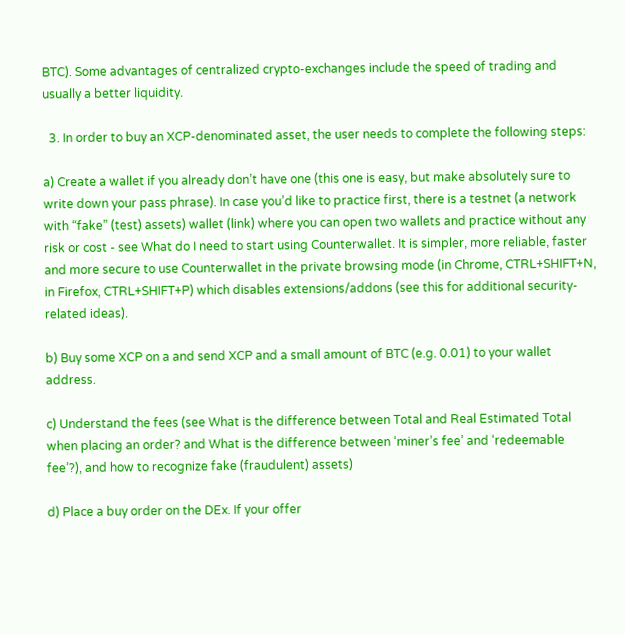BTC). Some advantages of centralized crypto-exchanges include the speed of trading and usually a better liquidity.

  3. In order to buy an XCP-denominated asset, the user needs to complete the following steps:

a) Create a wallet if you already don’t have one (this one is easy, but make absolutely sure to write down your pass phrase). In case you’d like to practice first, there is a testnet (a network with “fake” (test) assets) wallet (link) where you can open two wallets and practice without any risk or cost - see What do I need to start using Counterwallet. It is simpler, more reliable, faster and more secure to use Counterwallet in the private browsing mode (in Chrome, CTRL+SHIFT+N, in Firefox, CTRL+SHIFT+P) which disables extensions/addons (see this for additional security-related ideas).

b) Buy some XCP on a and send XCP and a small amount of BTC (e.g. 0.01) to your wallet address.

c) Understand the fees (see What is the difference between Total and Real Estimated Total when placing an order? and What is the difference between ‘miner’s fee’ and ‘redeemable fee’?), and how to recognize fake (fraudulent) assets)

d) Place a buy order on the DEx. If your offer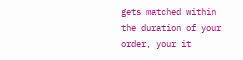gets matched within the duration of your order, your it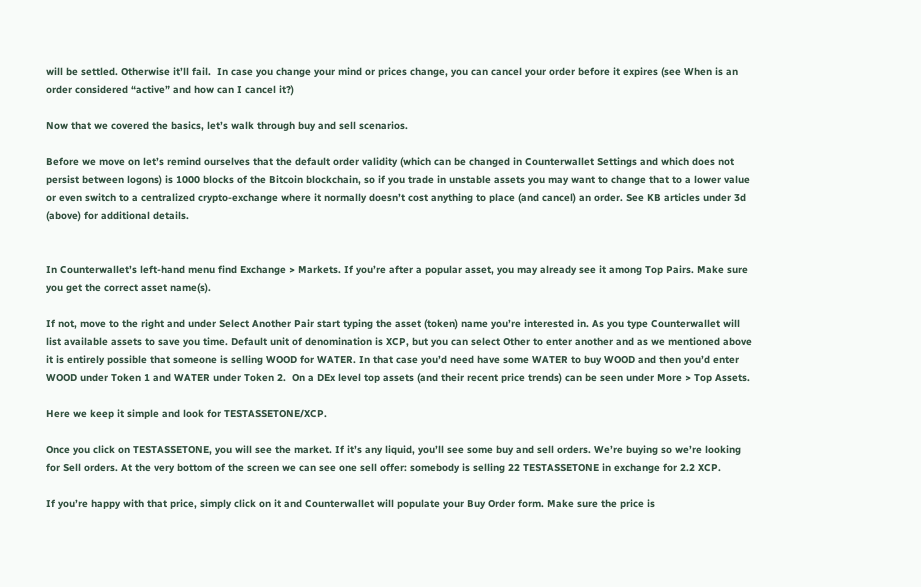will be settled. Otherwise it’ll fail.  In case you change your mind or prices change, you can cancel your order before it expires (see When is an order considered “active” and how can I cancel it?)

Now that we covered the basics, let’s walk through buy and sell scenarios.

Before we move on let’s remind ourselves that the default order validity (which can be changed in Counterwallet Settings and which does not persist between logons) is 1000 blocks of the Bitcoin blockchain, so if you trade in unstable assets you may want to change that to a lower value or even switch to a centralized crypto-exchange where it normally doesn’t cost anything to place (and cancel) an order. See KB articles under 3d (above) for additional details.


In Counterwallet’s left-hand menu find Exchange > Markets. If you’re after a popular asset, you may already see it among Top Pairs. Make sure you get the correct asset name(s).

If not, move to the right and under Select Another Pair start typing the asset (token) name you’re interested in. As you type Counterwallet will list available assets to save you time. Default unit of denomination is XCP, but you can select Other to enter another and as we mentioned above it is entirely possible that someone is selling WOOD for WATER. In that case you’d need have some WATER to buy WOOD and then you’d enter WOOD under Token 1 and WATER under Token 2.  On a DEx level top assets (and their recent price trends) can be seen under More > Top Assets.

Here we keep it simple and look for TESTASSETONE/XCP.

Once you click on TESTASSETONE, you will see the market. If it’s any liquid, you’ll see some buy and sell orders. We’re buying so we’re looking for Sell orders. At the very bottom of the screen we can see one sell offer: somebody is selling 22 TESTASSETONE in exchange for 2.2 XCP.

If you’re happy with that price, simply click on it and Counterwallet will populate your Buy Order form. Make sure the price is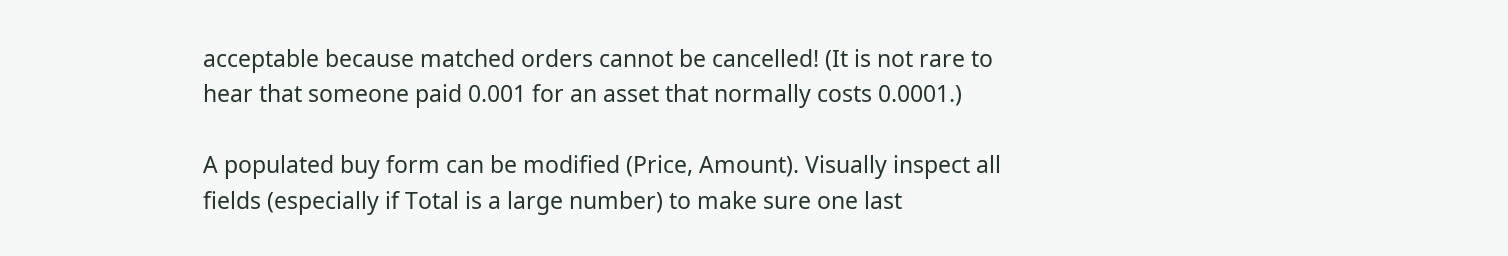acceptable because matched orders cannot be cancelled! (It is not rare to hear that someone paid 0.001 for an asset that normally costs 0.0001.)

A populated buy form can be modified (Price, Amount). Visually inspect all fields (especially if Total is a large number) to make sure one last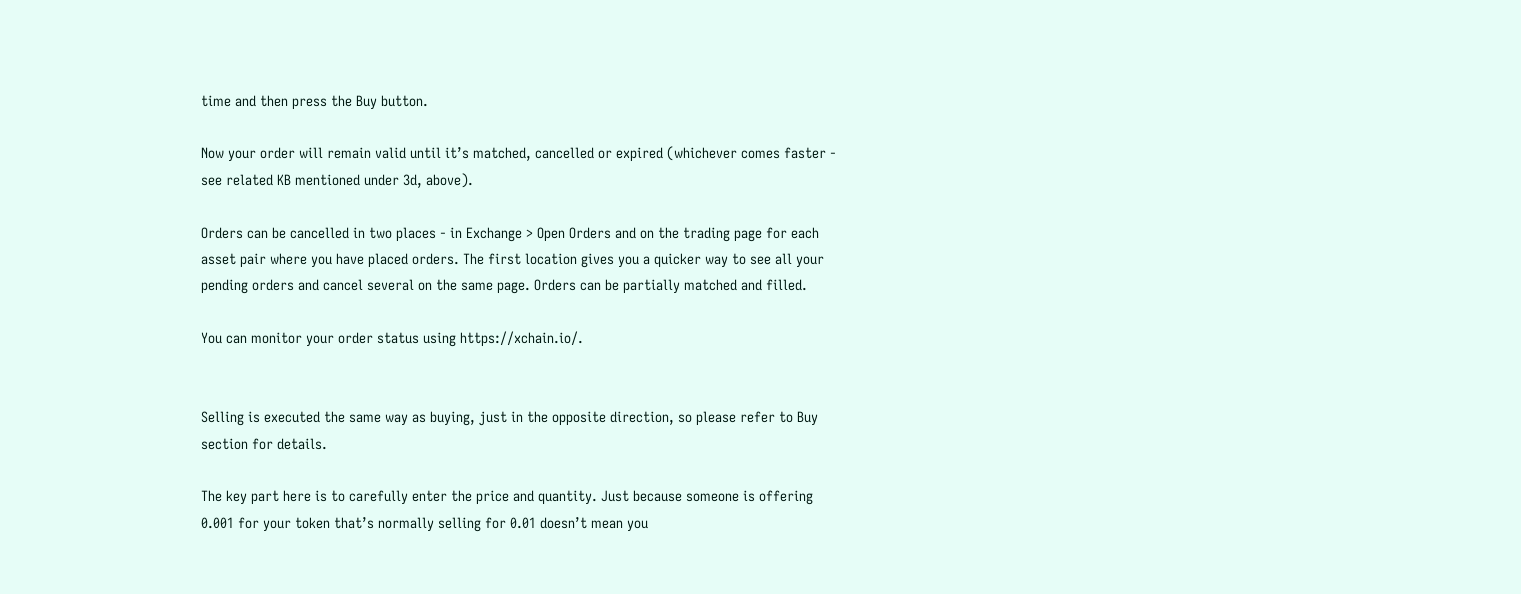time and then press the Buy button.

Now your order will remain valid until it’s matched, cancelled or expired (whichever comes faster - see related KB mentioned under 3d, above).

Orders can be cancelled in two places - in Exchange > Open Orders and on the trading page for each asset pair where you have placed orders. The first location gives you a quicker way to see all your pending orders and cancel several on the same page. Orders can be partially matched and filled.

You can monitor your order status using https://xchain.io/.


Selling is executed the same way as buying, just in the opposite direction, so please refer to Buy section for details.

The key part here is to carefully enter the price and quantity. Just because someone is offering 0.001 for your token that’s normally selling for 0.01 doesn’t mean you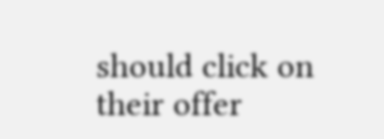should click on their offer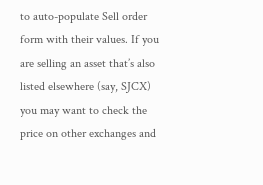to auto-populate Sell order form with their values. If you are selling an asset that’s also listed elsewhere (say, SJCX) you may want to check the price on other exchanges and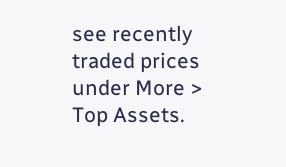see recently traded prices under More > Top Assets.